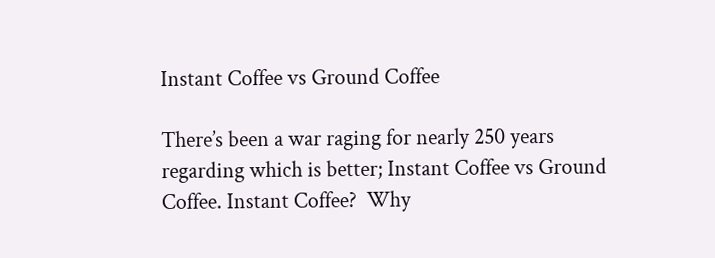Instant Coffee vs Ground Coffee

There’s been a war raging for nearly 250 years regarding which is better; Instant Coffee vs Ground Coffee. Instant Coffee?  Why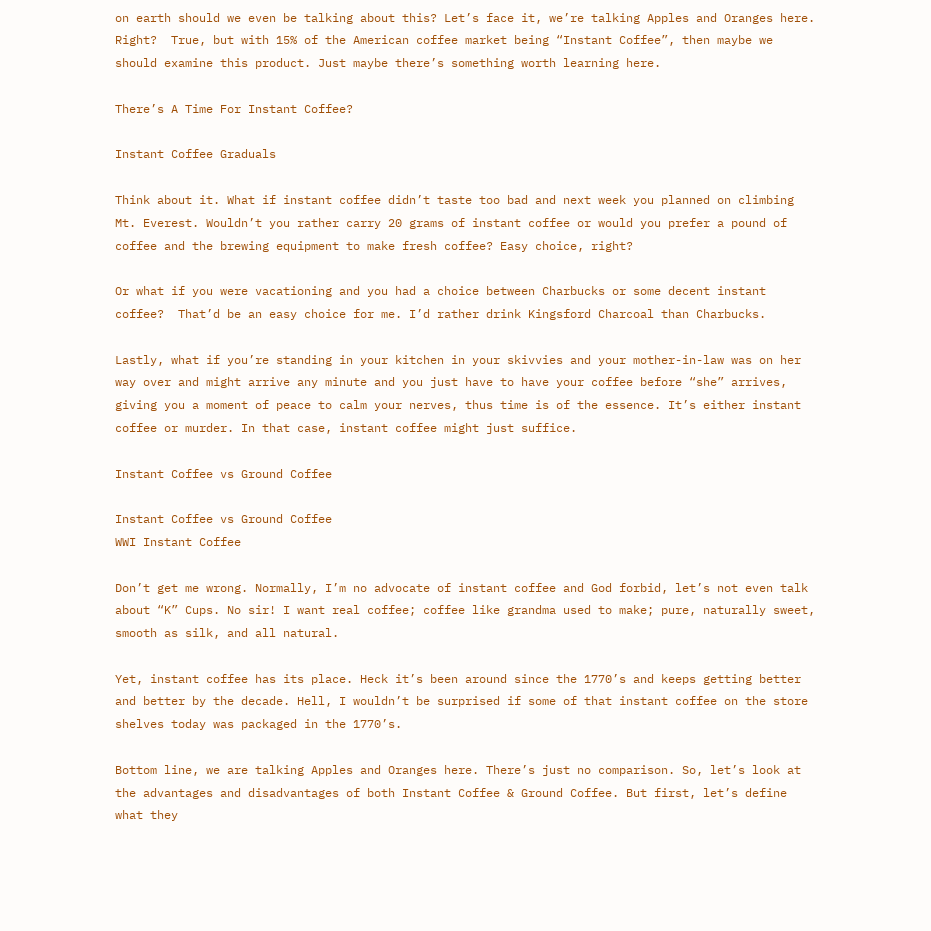on earth should we even be talking about this? Let’s face it, we’re talking Apples and Oranges here. Right?  True, but with 15% of the American coffee market being “Instant Coffee”, then maybe we should examine this product. Just maybe there’s something worth learning here.

There’s A Time For Instant Coffee?

Instant Coffee Graduals

Think about it. What if instant coffee didn’t taste too bad and next week you planned on climbing Mt. Everest. Wouldn’t you rather carry 20 grams of instant coffee or would you prefer a pound of coffee and the brewing equipment to make fresh coffee? Easy choice, right?

Or what if you were vacationing and you had a choice between Charbucks or some decent instant coffee?  That’d be an easy choice for me. I’d rather drink Kingsford Charcoal than Charbucks.

Lastly, what if you’re standing in your kitchen in your skivvies and your mother-in-law was on her way over and might arrive any minute and you just have to have your coffee before “she” arrives, giving you a moment of peace to calm your nerves, thus time is of the essence. It’s either instant coffee or murder. In that case, instant coffee might just suffice.

Instant Coffee vs Ground Coffee

Instant Coffee vs Ground Coffee
WWI Instant Coffee

Don’t get me wrong. Normally, I’m no advocate of instant coffee and God forbid, let’s not even talk about “K” Cups. No sir! I want real coffee; coffee like grandma used to make; pure, naturally sweet, smooth as silk, and all natural.

Yet, instant coffee has its place. Heck it’s been around since the 1770’s and keeps getting better and better by the decade. Hell, I wouldn’t be surprised if some of that instant coffee on the store shelves today was packaged in the 1770’s.

Bottom line, we are talking Apples and Oranges here. There’s just no comparison. So, let’s look at the advantages and disadvantages of both Instant Coffee & Ground Coffee. But first, let’s define what they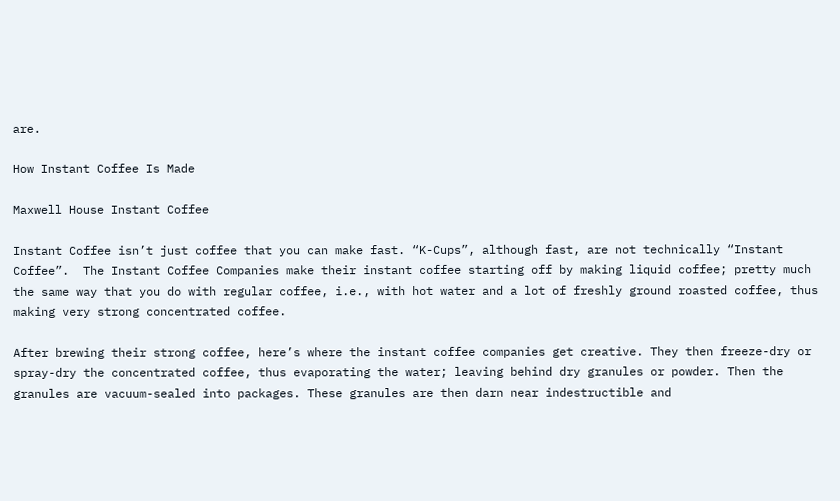are.

How Instant Coffee Is Made

Maxwell House Instant Coffee

Instant Coffee isn’t just coffee that you can make fast. “K-Cups”, although fast, are not technically “Instant Coffee”.  The Instant Coffee Companies make their instant coffee starting off by making liquid coffee; pretty much the same way that you do with regular coffee, i.e., with hot water and a lot of freshly ground roasted coffee, thus making very strong concentrated coffee.

After brewing their strong coffee, here’s where the instant coffee companies get creative. They then freeze-dry or spray-dry the concentrated coffee, thus evaporating the water; leaving behind dry granules or powder. Then the granules are vacuum-sealed into packages. These granules are then darn near indestructible and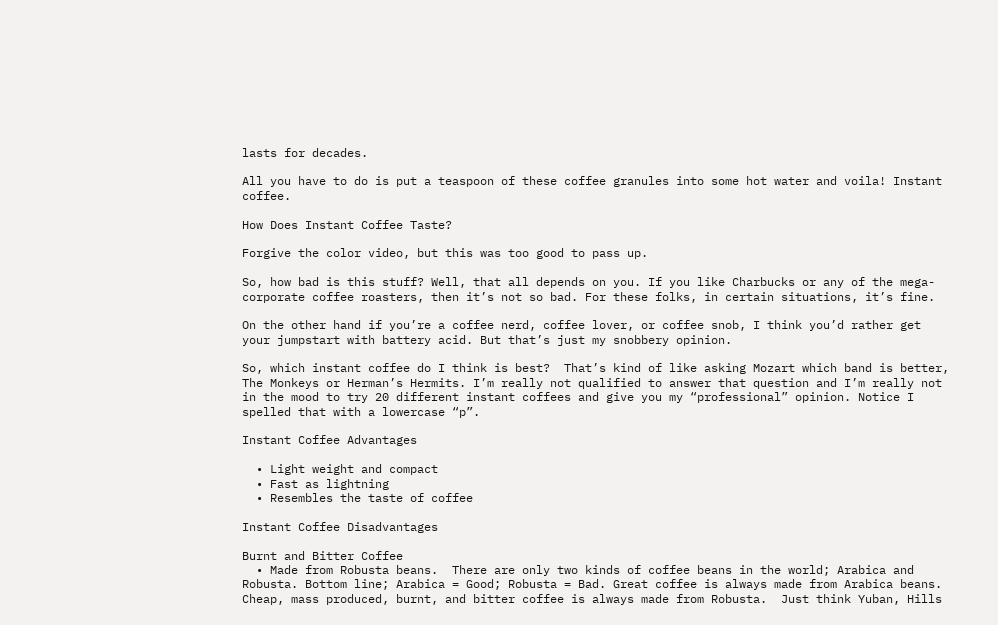lasts for decades.

All you have to do is put a teaspoon of these coffee granules into some hot water and voila! Instant coffee.

How Does Instant Coffee Taste?

Forgive the color video, but this was too good to pass up.

So, how bad is this stuff? Well, that all depends on you. If you like Charbucks or any of the mega-corporate coffee roasters, then it’s not so bad. For these folks, in certain situations, it’s fine.

On the other hand if you’re a coffee nerd, coffee lover, or coffee snob, I think you’d rather get your jumpstart with battery acid. But that’s just my snobbery opinion.

So, which instant coffee do I think is best?  That’s kind of like asking Mozart which band is better, The Monkeys or Herman’s Hermits. I’m really not qualified to answer that question and I’m really not in the mood to try 20 different instant coffees and give you my “professional” opinion. Notice I spelled that with a lowercase “p”.

Instant Coffee Advantages

  • Light weight and compact
  • Fast as lightning
  • Resembles the taste of coffee

Instant Coffee Disadvantages

Burnt and Bitter Coffee
  • Made from Robusta beans.  There are only two kinds of coffee beans in the world; Arabica and Robusta. Bottom line; Arabica = Good; Robusta = Bad. Great coffee is always made from Arabica beans. Cheap, mass produced, burnt, and bitter coffee is always made from Robusta.  Just think Yuban, Hills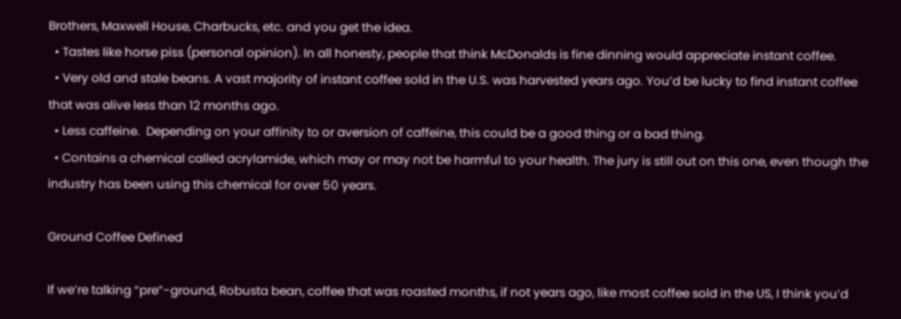Brothers, Maxwell House, Charbucks, etc. and you get the idea.
  • Tastes like horse piss (personal opinion). In all honesty, people that think McDonalds is fine dinning would appreciate instant coffee.
  • Very old and stale beans. A vast majority of instant coffee sold in the U.S. was harvested years ago. You’d be lucky to find instant coffee that was alive less than 12 months ago.
  • Less caffeine.  Depending on your affinity to or aversion of caffeine, this could be a good thing or a bad thing.
  • Contains a chemical called acrylamide, which may or may not be harmful to your health. The jury is still out on this one, even though the industry has been using this chemical for over 50 years.

Ground Coffee Defined

If we’re talking “pre”-ground, Robusta bean, coffee that was roasted months, if not years ago, like most coffee sold in the US, I think you’d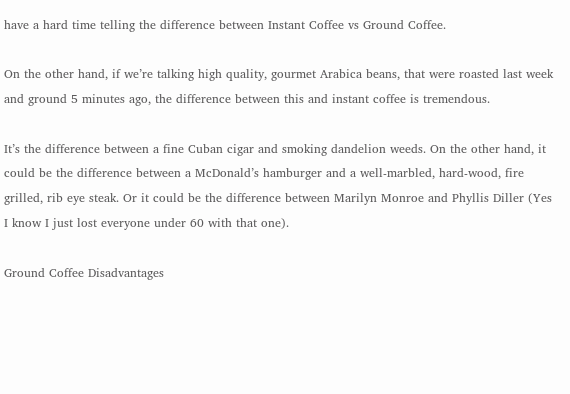have a hard time telling the difference between Instant Coffee vs Ground Coffee.

On the other hand, if we’re talking high quality, gourmet Arabica beans, that were roasted last week and ground 5 minutes ago, the difference between this and instant coffee is tremendous.

It’s the difference between a fine Cuban cigar and smoking dandelion weeds. On the other hand, it could be the difference between a McDonald’s hamburger and a well-marbled, hard-wood, fire grilled, rib eye steak. Or it could be the difference between Marilyn Monroe and Phyllis Diller (Yes I know I just lost everyone under 60 with that one).

Ground Coffee Disadvantages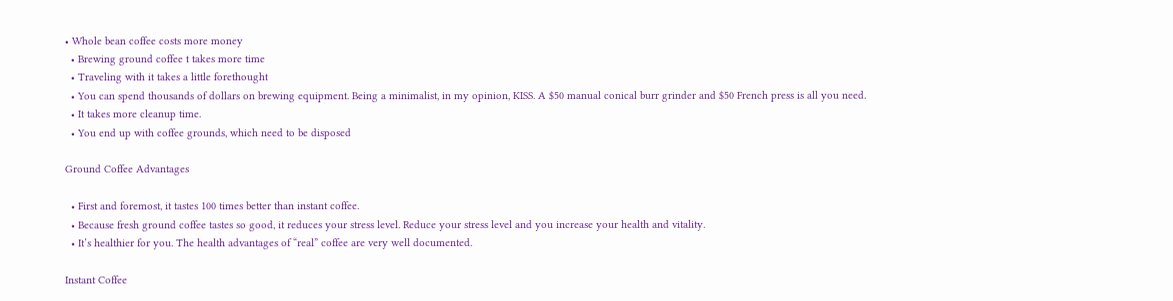• Whole bean coffee costs more money
  • Brewing ground coffee t takes more time
  • Traveling with it takes a little forethought
  • You can spend thousands of dollars on brewing equipment. Being a minimalist, in my opinion, KISS. A $50 manual conical burr grinder and $50 French press is all you need.
  • It takes more cleanup time.
  • You end up with coffee grounds, which need to be disposed

Ground Coffee Advantages

  • First and foremost, it tastes 100 times better than instant coffee.
  • Because fresh ground coffee tastes so good, it reduces your stress level. Reduce your stress level and you increase your health and vitality.
  • It’s healthier for you. The health advantages of “real” coffee are very well documented.

Instant Coffee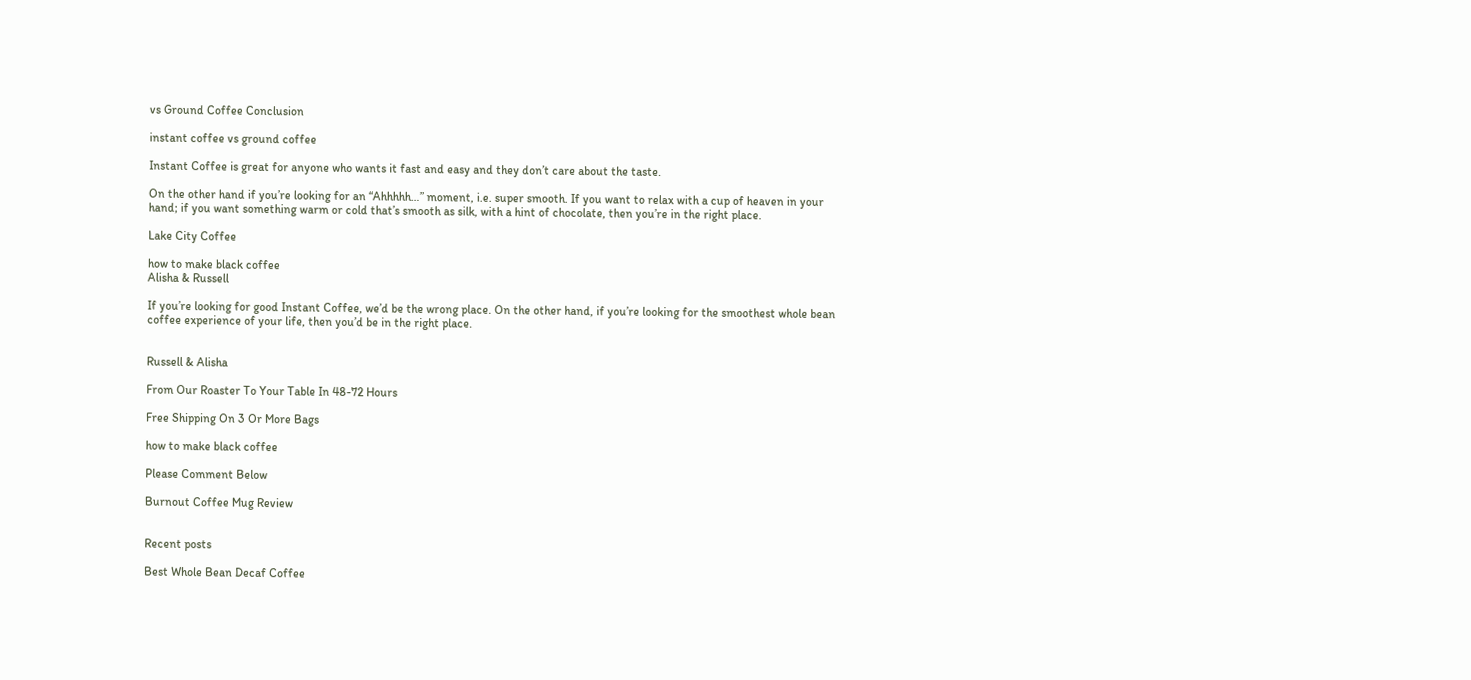vs Ground Coffee Conclusion

instant coffee vs ground coffee

Instant Coffee is great for anyone who wants it fast and easy and they don’t care about the taste.

On the other hand if you’re looking for an “Ahhhhh…” moment, i.e. super smooth. If you want to relax with a cup of heaven in your hand; if you want something warm or cold that’s smooth as silk, with a hint of chocolate, then you’re in the right place.

Lake City Coffee

how to make black coffee
Alisha & Russell

If you’re looking for good Instant Coffee, we’d be the wrong place. On the other hand, if you’re looking for the smoothest whole bean coffee experience of your life, then you’d be in the right place.


Russell & Alisha

From Our Roaster To Your Table In 48-72 Hours

Free Shipping On 3 Or More Bags

how to make black coffee

Please Comment Below

Burnout Coffee Mug Review


Recent posts

Best Whole Bean Decaf Coffee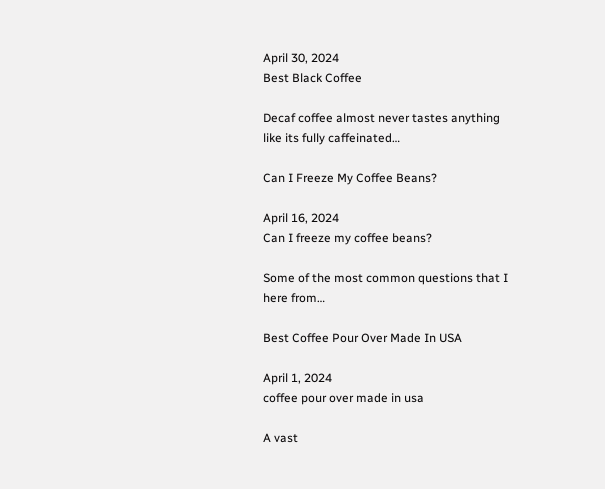April 30, 2024
Best Black Coffee

Decaf coffee almost never tastes anything like its fully caffeinated…

Can I Freeze My Coffee Beans?

April 16, 2024
Can I freeze my coffee beans?

Some of the most common questions that I here from…

Best Coffee Pour Over Made In USA

April 1, 2024
coffee pour over made in usa

A vast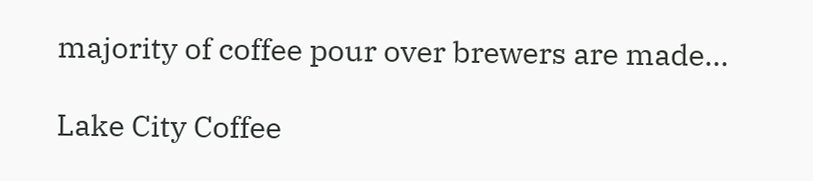majority of coffee pour over brewers are made…

Lake City Coffee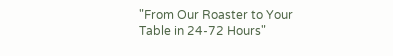"From Our Roaster to Your Table in 24-72 Hours"